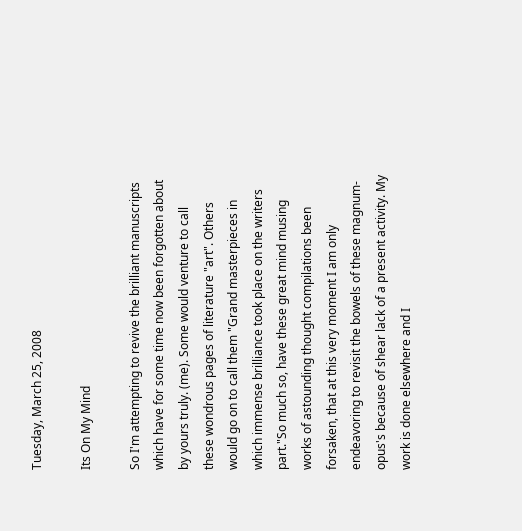Tuesday, March 25, 2008

Its On My Mind

So I'm attempting to revive the brilliant manuscripts which have for some time now been forgotten about by yours truly. (me). Some would venture to call these wondrous pages of literature "art". Others would go on to call them "Grand masterpieces in which immense brilliance took place on the writers part."So much so, have these great mind musing works of astounding thought compilations been forsaken, that at this very moment I am only endeavoring to revisit the bowels of these magnum-opus's because of shear lack of a present activity. My work is done elsewhere and I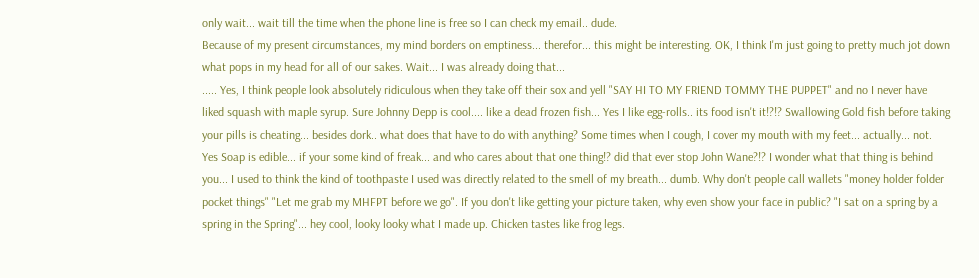only wait... wait till the time when the phone line is free so I can check my email.. dude.
Because of my present circumstances, my mind borders on emptiness... therefor... this might be interesting. OK, I think I'm just going to pretty much jot down what pops in my head for all of our sakes. Wait... I was already doing that...
..... Yes, I think people look absolutely ridiculous when they take off their sox and yell "SAY HI TO MY FRIEND TOMMY THE PUPPET" and no I never have liked squash with maple syrup. Sure Johnny Depp is cool.... like a dead frozen fish... Yes I like egg-rolls.. its food isn't it!?!? Swallowing Gold fish before taking your pills is cheating... besides dork.. what does that have to do with anything? Some times when I cough, I cover my mouth with my feet... actually... not. Yes Soap is edible... if your some kind of freak... and who cares about that one thing!? did that ever stop John Wane?!? I wonder what that thing is behind you... I used to think the kind of toothpaste I used was directly related to the smell of my breath... dumb. Why don't people call wallets "money holder folder pocket things" "Let me grab my MHFPT before we go". If you don't like getting your picture taken, why even show your face in public? "I sat on a spring by a spring in the Spring"... hey cool, looky looky what I made up. Chicken tastes like frog legs.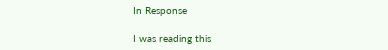In Response

I was reading this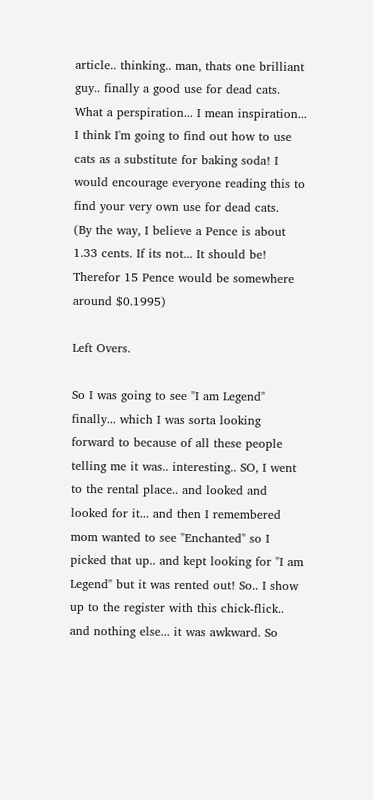article.. thinking.. man, thats one brilliant guy.. finally a good use for dead cats. What a perspiration... I mean inspiration... I think I'm going to find out how to use cats as a substitute for baking soda! I would encourage everyone reading this to find your very own use for dead cats.
(By the way, I believe a Pence is about 1.33 cents. If its not... It should be! Therefor 15 Pence would be somewhere around $0.1995)

Left Overs.

So I was going to see "I am Legend" finally... which I was sorta looking forward to because of all these people telling me it was.. interesting.. SO, I went to the rental place.. and looked and looked for it... and then I remembered mom wanted to see "Enchanted" so I picked that up.. and kept looking for "I am Legend" but it was rented out! So.. I show up to the register with this chick-flick.. and nothing else... it was awkward. So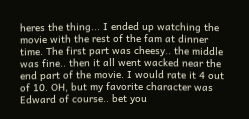heres the thing... I ended up watching the movie with the rest of the fam at dinner time. The first part was cheesy.. the middle was fine.. then it all went wacked near the end part of the movie. I would rate it 4 out of 10. OH, but my favorite character was Edward of course.. bet you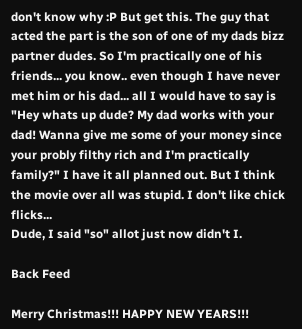don't know why :P But get this. The guy that acted the part is the son of one of my dads bizz partner dudes. So I'm practically one of his friends... you know.. even though I have never met him or his dad... all I would have to say is "Hey whats up dude? My dad works with your dad! Wanna give me some of your money since your probly filthy rich and I'm practically family?" I have it all planned out. But I think the movie over all was stupid. I don't like chick flicks...
Dude, I said "so" allot just now didn't I.

Back Feed

Merry Christmas!!! HAPPY NEW YEARS!!!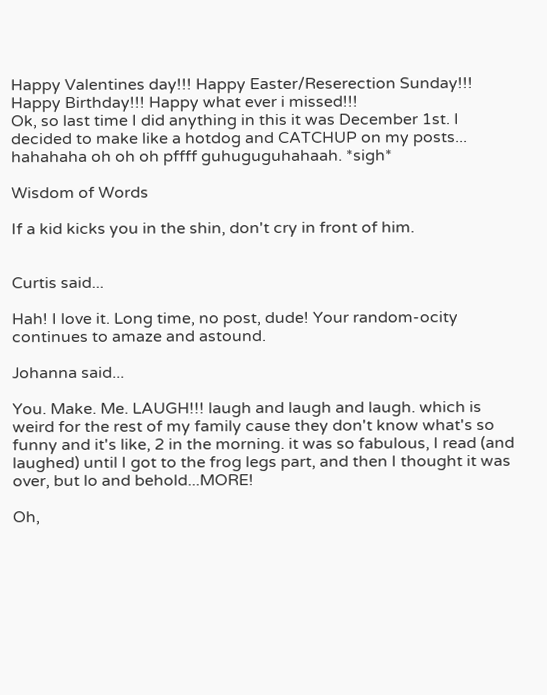Happy Valentines day!!! Happy Easter/Reserection Sunday!!! Happy Birthday!!! Happy what ever i missed!!!
Ok, so last time I did anything in this it was December 1st. I decided to make like a hotdog and CATCHUP on my posts... hahahaha oh oh oh pffff guhuguguhahaah. *sigh*

Wisdom of Words

If a kid kicks you in the shin, don't cry in front of him.


Curtis said...

Hah! I love it. Long time, no post, dude! Your random-ocity continues to amaze and astound.

Johanna said...

You. Make. Me. LAUGH!!! laugh and laugh and laugh. which is weird for the rest of my family cause they don't know what's so funny and it's like, 2 in the morning. it was so fabulous, I read (and laughed) until I got to the frog legs part, and then I thought it was over, but lo and behold...MORE!

Oh,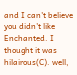and I can't believe you didn't like Enchanted. I thought it was hilairous(C). well,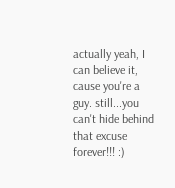actually yeah, I can believe it, cause you're a guy. still...you can't hide behind that excuse forever!!! :)